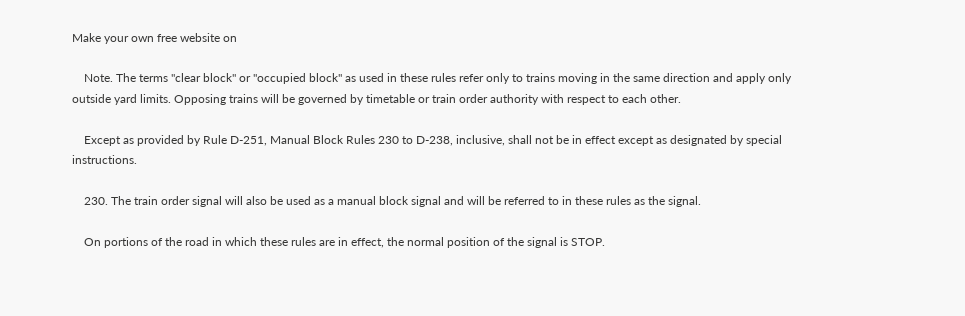Make your own free website on

    Note. The terms "clear block" or "occupied block" as used in these rules refer only to trains moving in the same direction and apply only outside yard limits. Opposing trains will be governed by timetable or train order authority with respect to each other.

    Except as provided by Rule D-251, Manual Block Rules 230 to D-238, inclusive, shall not be in effect except as designated by special instructions.

    230. The train order signal will also be used as a manual block signal and will be referred to in these rules as the signal.

    On portions of the road in which these rules are in effect, the normal position of the signal is STOP.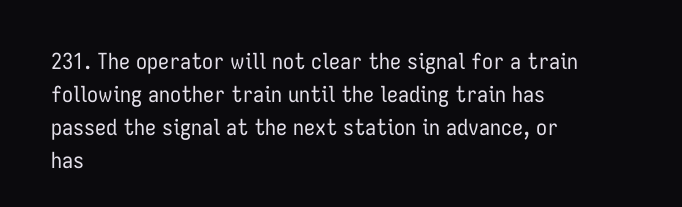231. The operator will not clear the signal for a train following another train until the leading train has passed the signal at the next station in advance, or has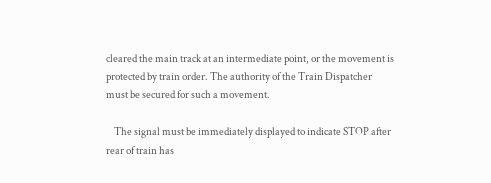cleared the main track at an intermediate point, or the movement is protected by train order. The authority of the Train Dispatcher must be secured for such a movement.

    The signal must be immediately displayed to indicate STOP after rear of train has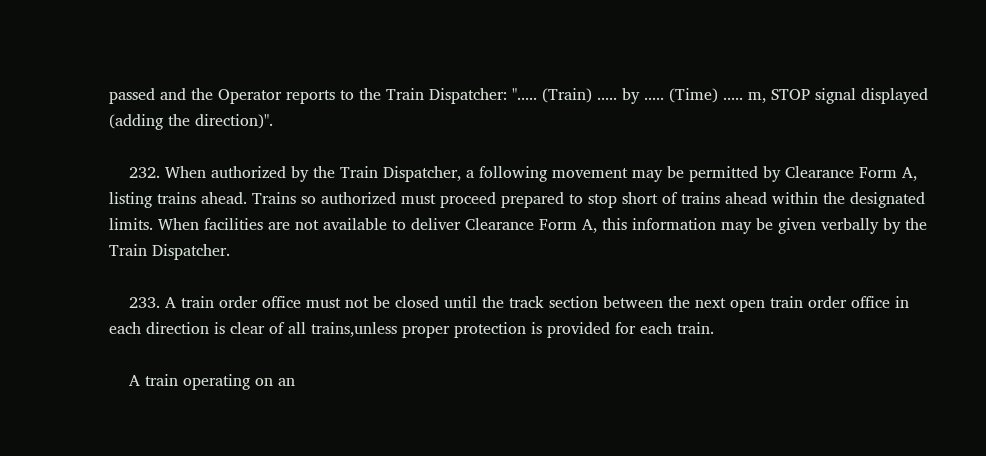passed and the Operator reports to the Train Dispatcher: "..... (Train) ..... by ..... (Time) ..... m, STOP signal displayed (adding the direction)".

    232. When authorized by the Train Dispatcher, a following movement may be permitted by Clearance Form A, listing trains ahead. Trains so authorized must proceed prepared to stop short of trains ahead within the designated limits. When facilities are not available to deliver Clearance Form A, this information may be given verbally by the Train Dispatcher.

    233. A train order office must not be closed until the track section between the next open train order office in each direction is clear of all trains,unless proper protection is provided for each train.

    A train operating on an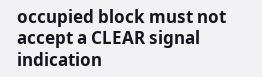occupied block must not accept a CLEAR signal indication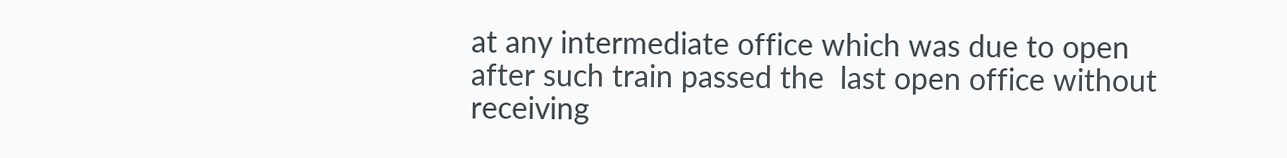at any intermediate office which was due to open after such train passed the  last open office without receiving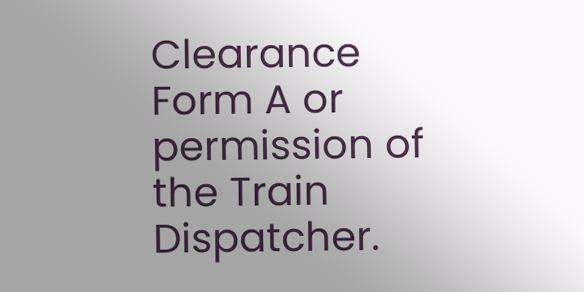Clearance Form A or permission of the Train Dispatcher.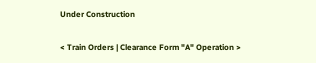Under Construction

< Train Orders | Clearance Form "A" Operation >